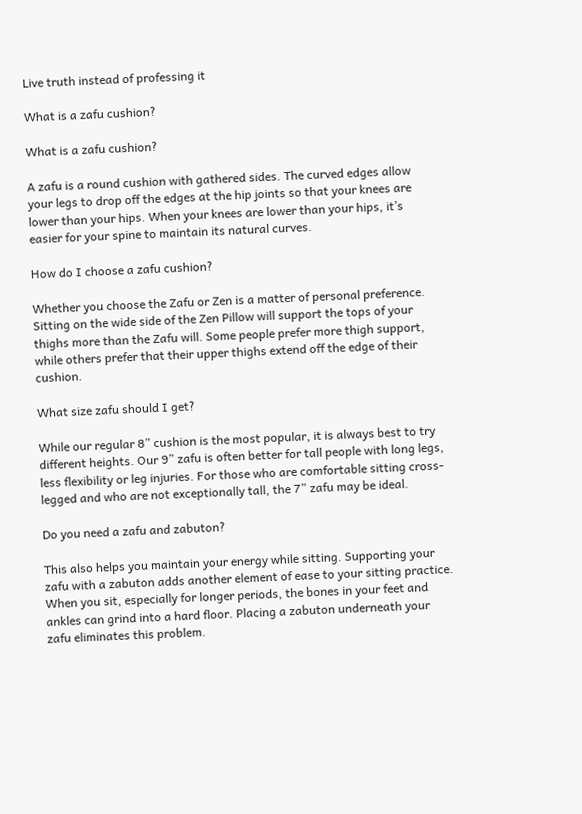Live truth instead of professing it

What is a zafu cushion?

What is a zafu cushion?

A zafu is a round cushion with gathered sides. The curved edges allow your legs to drop off the edges at the hip joints so that your knees are lower than your hips. When your knees are lower than your hips, it’s easier for your spine to maintain its natural curves.

How do I choose a zafu cushion?

Whether you choose the Zafu or Zen is a matter of personal preference. Sitting on the wide side of the Zen Pillow will support the tops of your thighs more than the Zafu will. Some people prefer more thigh support, while others prefer that their upper thighs extend off the edge of their cushion.

What size zafu should I get?

While our regular 8” cushion is the most popular, it is always best to try different heights. Our 9” zafu is often better for tall people with long legs, less flexibility or leg injuries. For those who are comfortable sitting cross-legged and who are not exceptionally tall, the 7” zafu may be ideal.

Do you need a zafu and zabuton?

This also helps you maintain your energy while sitting. Supporting your zafu with a zabuton adds another element of ease to your sitting practice. When you sit, especially for longer periods, the bones in your feet and ankles can grind into a hard floor. Placing a zabuton underneath your zafu eliminates this problem.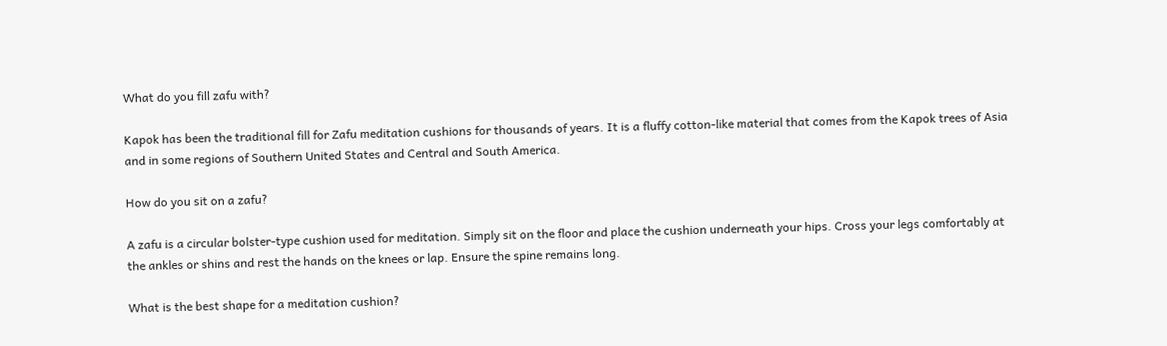What do you fill zafu with?

Kapok has been the traditional fill for Zafu meditation cushions for thousands of years. It is a fluffy cotton-like material that comes from the Kapok trees of Asia and in some regions of Southern United States and Central and South America.

How do you sit on a zafu?

A zafu is a circular bolster-type cushion used for meditation. Simply sit on the floor and place the cushion underneath your hips. Cross your legs comfortably at the ankles or shins and rest the hands on the knees or lap. Ensure the spine remains long.

What is the best shape for a meditation cushion?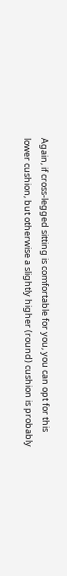Again, if cross-legged sitting is comfortable for you, you can opt for this lower cushion, but otherwise a slightly higher (round) cushion is probably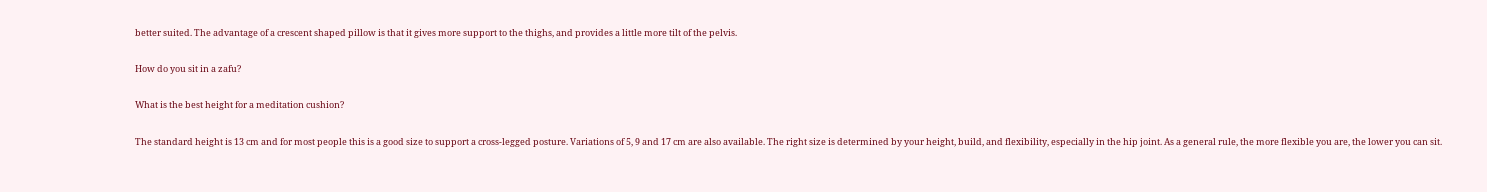better suited. The advantage of a crescent shaped pillow is that it gives more support to the thighs, and provides a little more tilt of the pelvis.

How do you sit in a zafu?

What is the best height for a meditation cushion?

The standard height is 13 cm and for most people this is a good size to support a cross-legged posture. Variations of 5, 9 and 17 cm are also available. The right size is determined by your height, build, and flexibility, especially in the hip joint. As a general rule, the more flexible you are, the lower you can sit.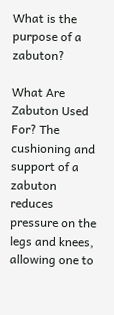What is the purpose of a zabuton?

What Are Zabuton Used For? The cushioning and support of a zabuton reduces pressure on the legs and knees, allowing one to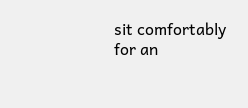sit comfortably for an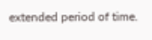extended period of time.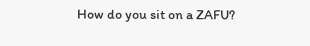How do you sit on a ZAFU?